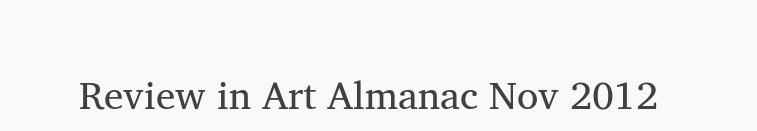Review in Art Almanac Nov 2012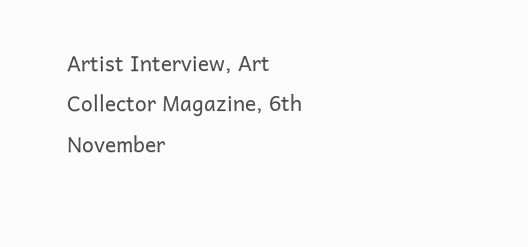Artist Interview, Art Collector Magazine, 6th November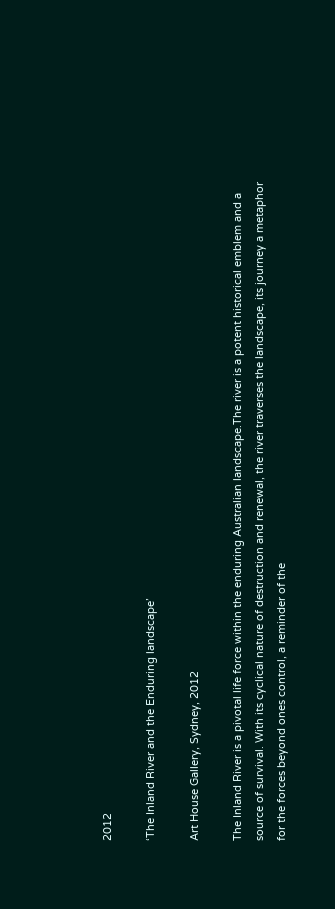2012

‘The Inland River and the Enduring landscape’

Art House Gallery, Sydney, 2012

The Inland River is a pivotal life force within the enduring Australian landscape.The river is a potent historical emblem and a source of survival. With its cyclical nature of destruction and renewal, the river traverses the landscape, its journey a metaphor for the forces beyond ones control, a reminder of the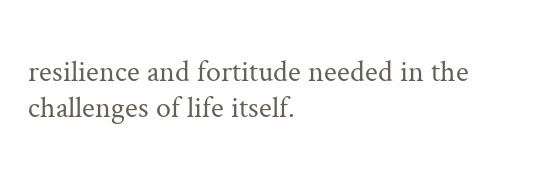resilience and fortitude needed in the challenges of life itself.